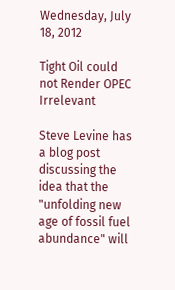Wednesday, July 18, 2012

Tight Oil could not Render OPEC Irrelevant

Steve Levine has a blog post discussing the idea that the "unfolding new age of fossil fuel abundance" will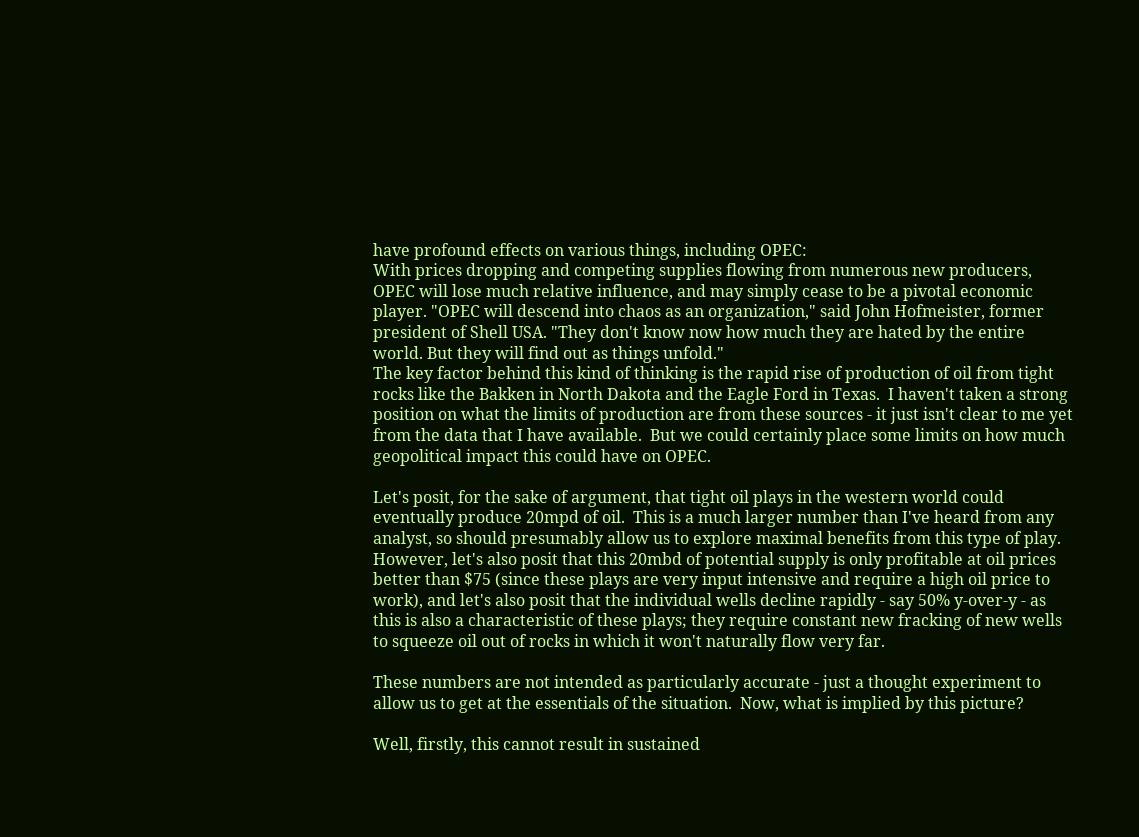have profound effects on various things, including OPEC:
With prices dropping and competing supplies flowing from numerous new producers, OPEC will lose much relative influence, and may simply cease to be a pivotal economic player. "OPEC will descend into chaos as an organization," said John Hofmeister, former president of Shell USA. "They don't know now how much they are hated by the entire world. But they will find out as things unfold."
The key factor behind this kind of thinking is the rapid rise of production of oil from tight rocks like the Bakken in North Dakota and the Eagle Ford in Texas.  I haven't taken a strong position on what the limits of production are from these sources - it just isn't clear to me yet from the data that I have available.  But we could certainly place some limits on how much geopolitical impact this could have on OPEC.

Let's posit, for the sake of argument, that tight oil plays in the western world could eventually produce 20mpd of oil.  This is a much larger number than I've heard from any analyst, so should presumably allow us to explore maximal benefits from this type of play.  However, let's also posit that this 20mbd of potential supply is only profitable at oil prices better than $75 (since these plays are very input intensive and require a high oil price to work), and let's also posit that the individual wells decline rapidly - say 50% y-over-y - as this is also a characteristic of these plays; they require constant new fracking of new wells to squeeze oil out of rocks in which it won't naturally flow very far.

These numbers are not intended as particularly accurate - just a thought experiment to allow us to get at the essentials of the situation.  Now, what is implied by this picture?

Well, firstly, this cannot result in sustained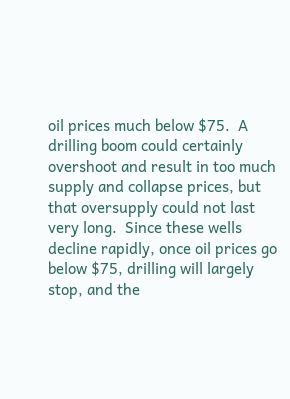oil prices much below $75.  A drilling boom could certainly overshoot and result in too much supply and collapse prices, but that oversupply could not last very long.  Since these wells decline rapidly, once oil prices go below $75, drilling will largely stop, and the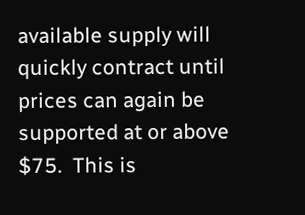available supply will quickly contract until prices can again be supported at or above $75.  This is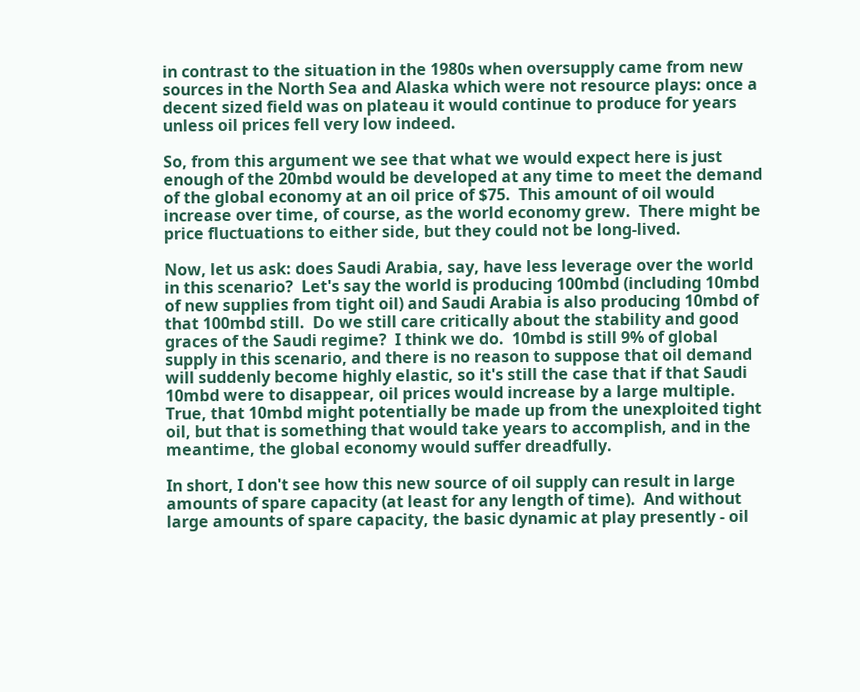in contrast to the situation in the 1980s when oversupply came from new sources in the North Sea and Alaska which were not resource plays: once a decent sized field was on plateau it would continue to produce for years unless oil prices fell very low indeed.

So, from this argument we see that what we would expect here is just enough of the 20mbd would be developed at any time to meet the demand of the global economy at an oil price of $75.  This amount of oil would increase over time, of course, as the world economy grew.  There might be price fluctuations to either side, but they could not be long-lived.

Now, let us ask: does Saudi Arabia, say, have less leverage over the world in this scenario?  Let's say the world is producing 100mbd (including 10mbd of new supplies from tight oil) and Saudi Arabia is also producing 10mbd of that 100mbd still.  Do we still care critically about the stability and good graces of the Saudi regime?  I think we do.  10mbd is still 9% of global supply in this scenario, and there is no reason to suppose that oil demand will suddenly become highly elastic, so it's still the case that if that Saudi 10mbd were to disappear, oil prices would increase by a large multiple.  True, that 10mbd might potentially be made up from the unexploited tight oil, but that is something that would take years to accomplish, and in the meantime, the global economy would suffer dreadfully.

In short, I don't see how this new source of oil supply can result in large amounts of spare capacity (at least for any length of time).  And without large amounts of spare capacity, the basic dynamic at play presently - oil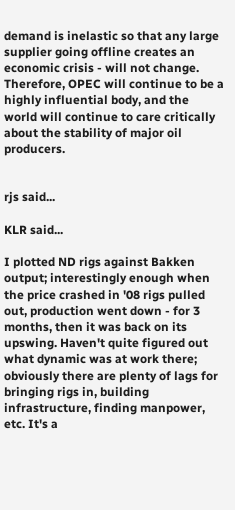demand is inelastic so that any large supplier going offline creates an economic crisis - will not change.  Therefore, OPEC will continue to be a highly influential body, and the world will continue to care critically about the stability of major oil producers.


rjs said...

KLR said...

I plotted ND rigs against Bakken output; interestingly enough when the price crashed in '08 rigs pulled out, production went down - for 3 months, then it was back on its upswing. Haven't quite figured out what dynamic was at work there; obviously there are plenty of lags for bringing rigs in, building infrastructure, finding manpower, etc. It's a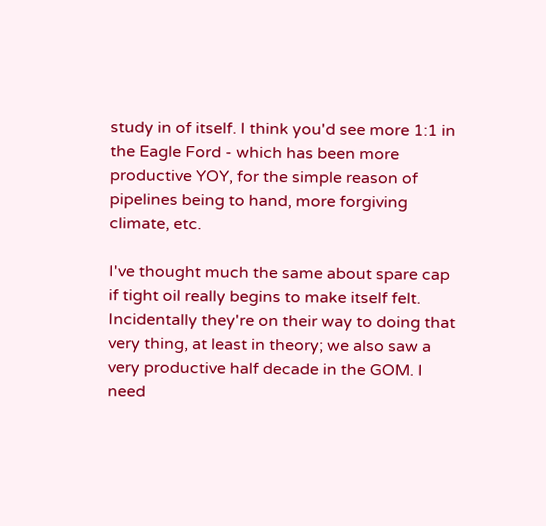study in of itself. I think you'd see more 1:1 in the Eagle Ford - which has been more productive YOY, for the simple reason of pipelines being to hand, more forgiving climate, etc.

I've thought much the same about spare cap if tight oil really begins to make itself felt. Incidentally they're on their way to doing that very thing, at least in theory; we also saw a very productive half decade in the GOM. I need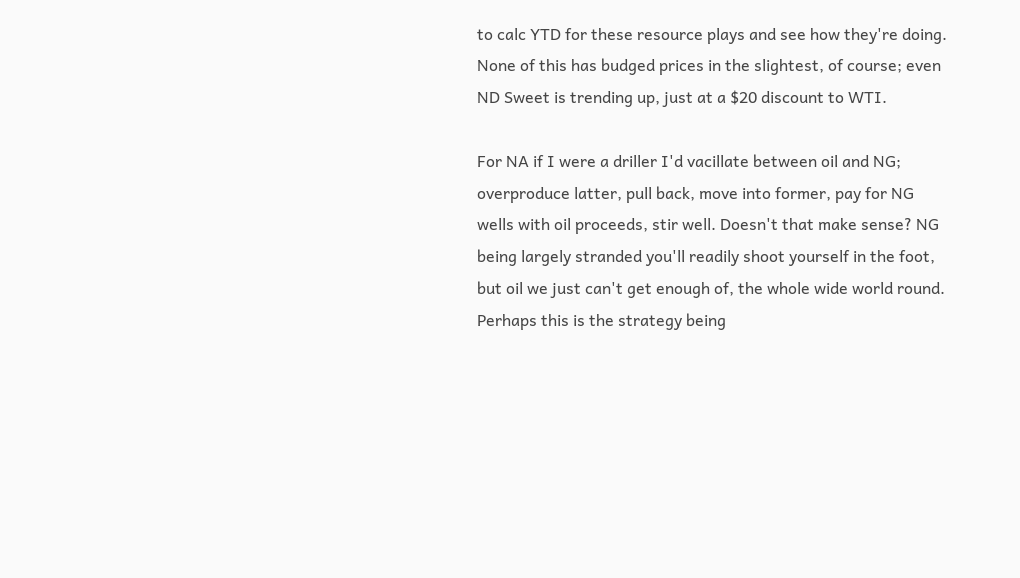to calc YTD for these resource plays and see how they're doing. None of this has budged prices in the slightest, of course; even ND Sweet is trending up, just at a $20 discount to WTI.

For NA if I were a driller I'd vacillate between oil and NG; overproduce latter, pull back, move into former, pay for NG wells with oil proceeds, stir well. Doesn't that make sense? NG being largely stranded you'll readily shoot yourself in the foot, but oil we just can't get enough of, the whole wide world round. Perhaps this is the strategy being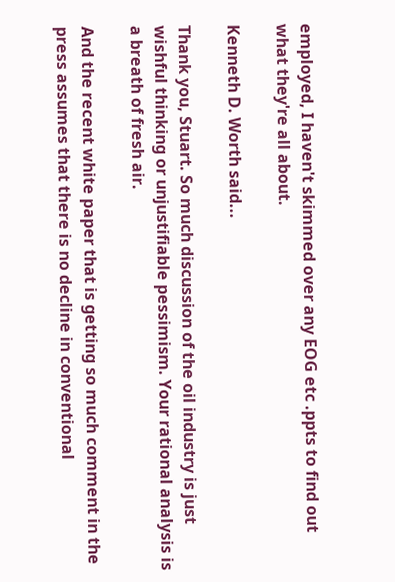employed, I haven't skimmed over any EOG etc .ppts to find out what they're all about.

Kenneth D. Worth said...

Thank you, Stuart. So much discussion of the oil industry is just wishful thinking or unjustifiable pessimism. Your rational analysis is a breath of fresh air.

And the recent white paper that is getting so much comment in the press assumes that there is no decline in conventional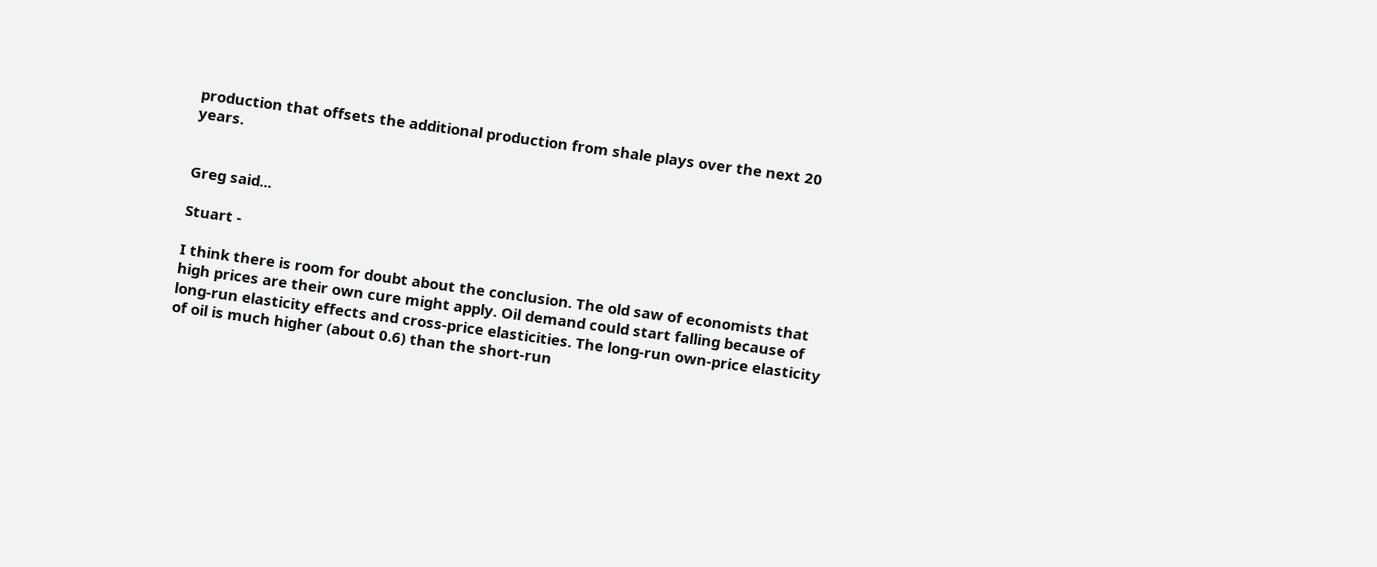production that offsets the additional production from shale plays over the next 20 years.


Greg said...

Stuart -

I think there is room for doubt about the conclusion. The old saw of economists that high prices are their own cure might apply. Oil demand could start falling because of long-run elasticity effects and cross-price elasticities. The long-run own-price elasticity of oil is much higher (about 0.6) than the short-run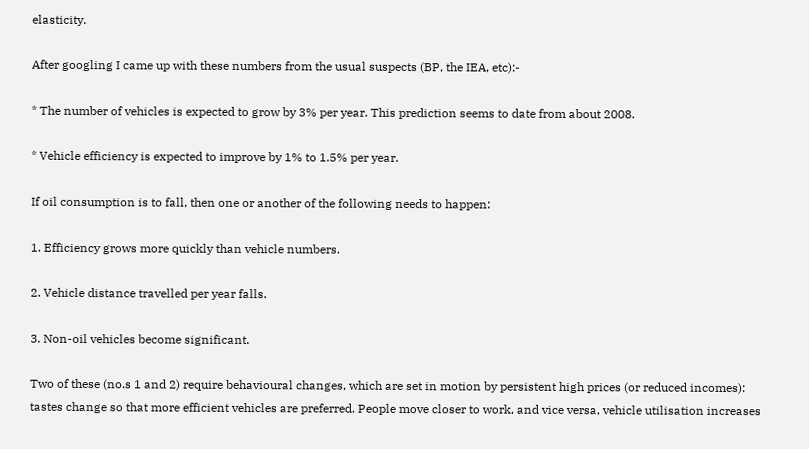elasticity.

After googling I came up with these numbers from the usual suspects (BP, the IEA, etc):-

* The number of vehicles is expected to grow by 3% per year. This prediction seems to date from about 2008.

* Vehicle efficiency is expected to improve by 1% to 1.5% per year.

If oil consumption is to fall, then one or another of the following needs to happen:

1. Efficiency grows more quickly than vehicle numbers.

2. Vehicle distance travelled per year falls.

3. Non-oil vehicles become significant.

Two of these (no.s 1 and 2) require behavioural changes, which are set in motion by persistent high prices (or reduced incomes): tastes change so that more efficient vehicles are preferred. People move closer to work, and vice versa, vehicle utilisation increases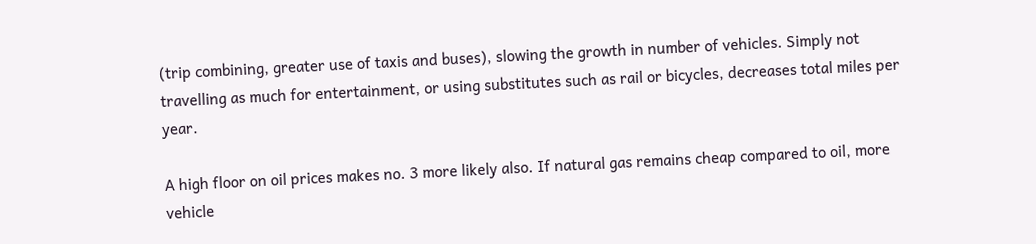(trip combining, greater use of taxis and buses), slowing the growth in number of vehicles. Simply not travelling as much for entertainment, or using substitutes such as rail or bicycles, decreases total miles per year.

A high floor on oil prices makes no. 3 more likely also. If natural gas remains cheap compared to oil, more vehicle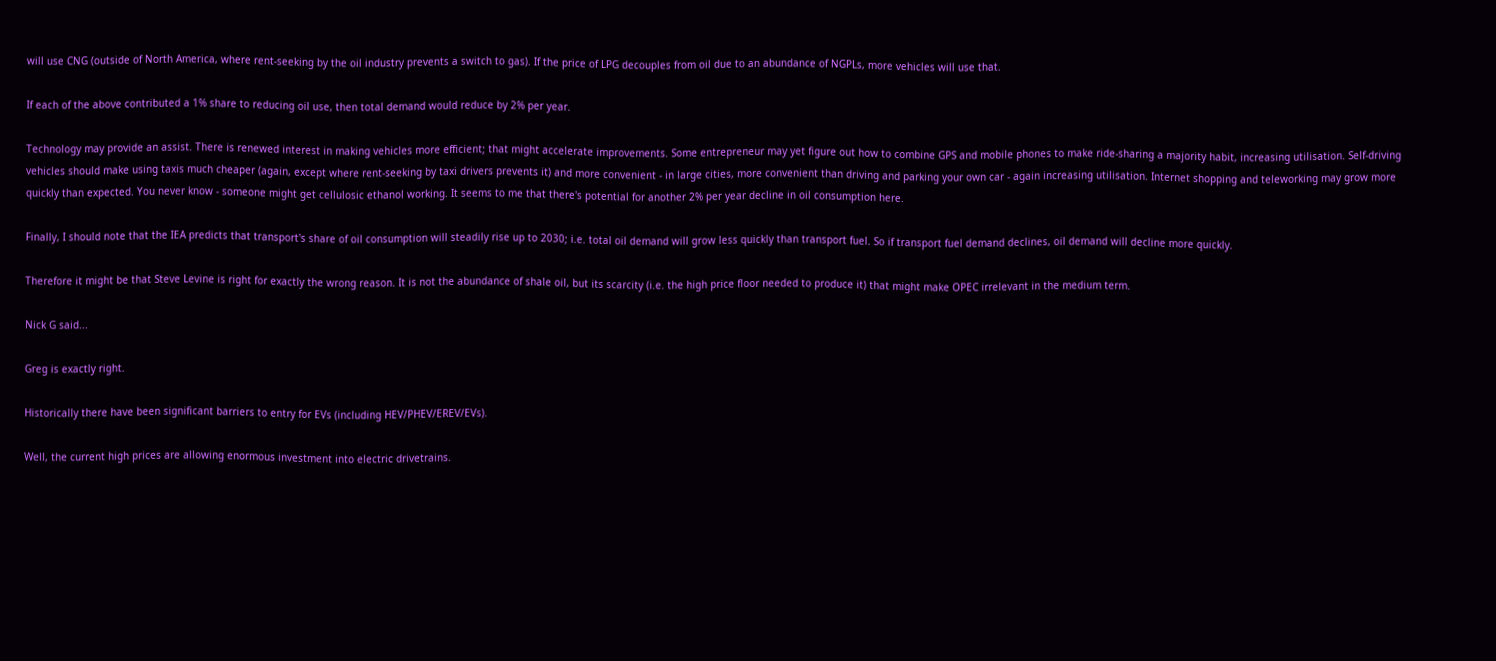will use CNG (outside of North America, where rent-seeking by the oil industry prevents a switch to gas). If the price of LPG decouples from oil due to an abundance of NGPLs, more vehicles will use that.

If each of the above contributed a 1% share to reducing oil use, then total demand would reduce by 2% per year.

Technology may provide an assist. There is renewed interest in making vehicles more efficient; that might accelerate improvements. Some entrepreneur may yet figure out how to combine GPS and mobile phones to make ride-sharing a majority habit, increasing utilisation. Self-driving vehicles should make using taxis much cheaper (again, except where rent-seeking by taxi drivers prevents it) and more convenient - in large cities, more convenient than driving and parking your own car - again increasing utilisation. Internet shopping and teleworking may grow more quickly than expected. You never know - someone might get cellulosic ethanol working. It seems to me that there's potential for another 2% per year decline in oil consumption here.

Finally, I should note that the IEA predicts that transport's share of oil consumption will steadily rise up to 2030; i.e. total oil demand will grow less quickly than transport fuel. So if transport fuel demand declines, oil demand will decline more quickly.

Therefore it might be that Steve Levine is right for exactly the wrong reason. It is not the abundance of shale oil, but its scarcity (i.e. the high price floor needed to produce it) that might make OPEC irrelevant in the medium term.

Nick G said...

Greg is exactly right.

Historically there have been significant barriers to entry for EVs (including HEV/PHEV/EREV/EVs).

Well, the current high prices are allowing enormous investment into electric drivetrains.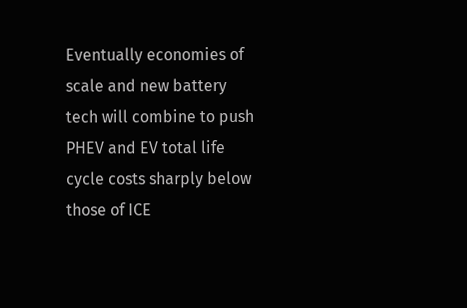Eventually economies of scale and new battery tech will combine to push PHEV and EV total life cycle costs sharply below those of ICE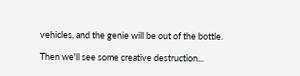vehicles, and the genie will be out of the bottle.

Then we'll see some creative destruction...